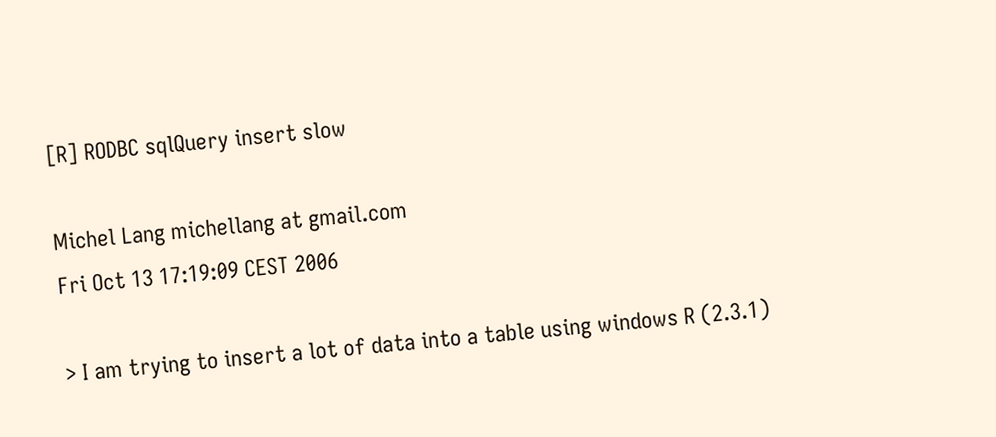[R] RODBC sqlQuery insert slow

Michel Lang michellang at gmail.com
Fri Oct 13 17:19:09 CEST 2006

> I am trying to insert a lot of data into a table using windows R (2.3.1)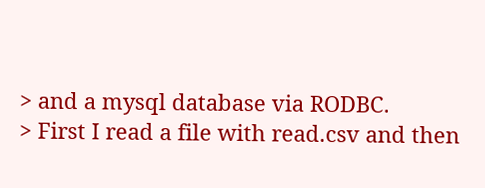> and a mysql database via RODBC.
> First I read a file with read.csv and then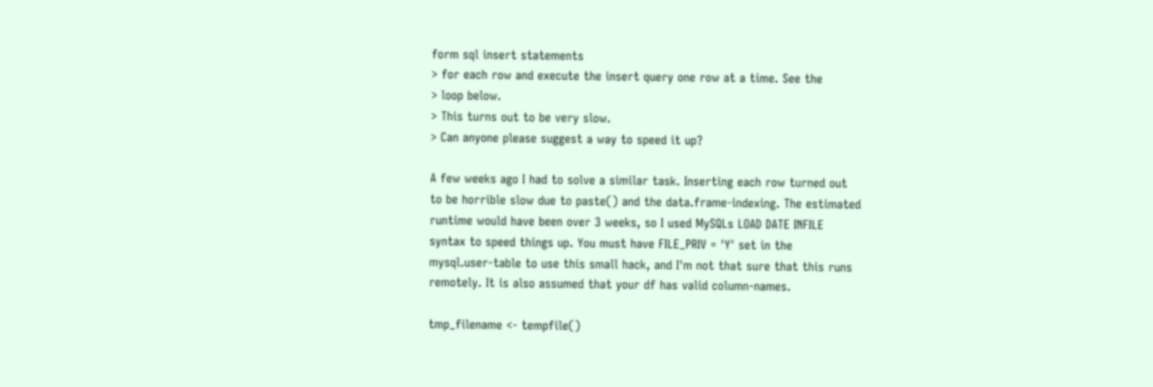form sql insert statements
> for each row and execute the insert query one row at a time. See the
> loop below.
> This turns out to be very slow.
> Can anyone please suggest a way to speed it up?

A few weeks ago I had to solve a similar task. Inserting each row turned out
to be horrible slow due to paste() and the data.frame-indexing. The estimated
runtime would have been over 3 weeks, so I used MySQLs LOAD DATE INFILE
syntax to speed things up. You must have FILE_PRIV = 'Y' set in the
mysql.user-table to use this small hack, and I'm not that sure that this runs
remotely. It is also assumed that your df has valid column-names.

tmp_filename <- tempfile()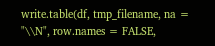write.table(df, tmp_filename, na = "\\N", row.names = FALSE,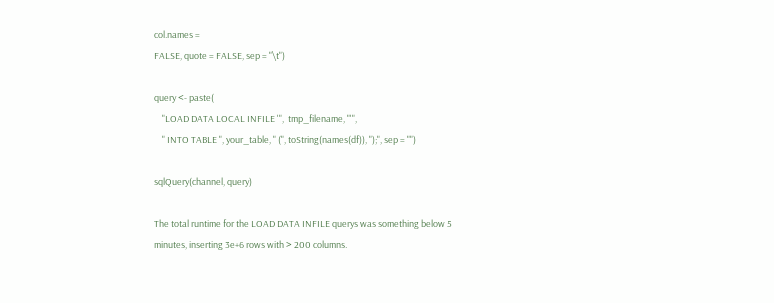col.names =
FALSE, quote = FALSE, sep = "\t")

query <- paste(
    "LOAD DATA LOCAL INFILE '",  tmp_filename, "'",
    " INTO TABLE ", your_table, " (", toString(names(df)), ");", sep = "")

sqlQuery(channel, query)

The total runtime for the LOAD DATA INFILE querys was something below 5
minutes, inserting 3e+6 rows with > 200 columns.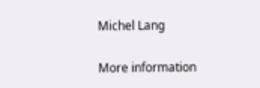Michel Lang

More information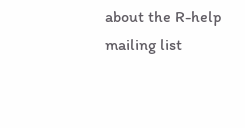about the R-help mailing list